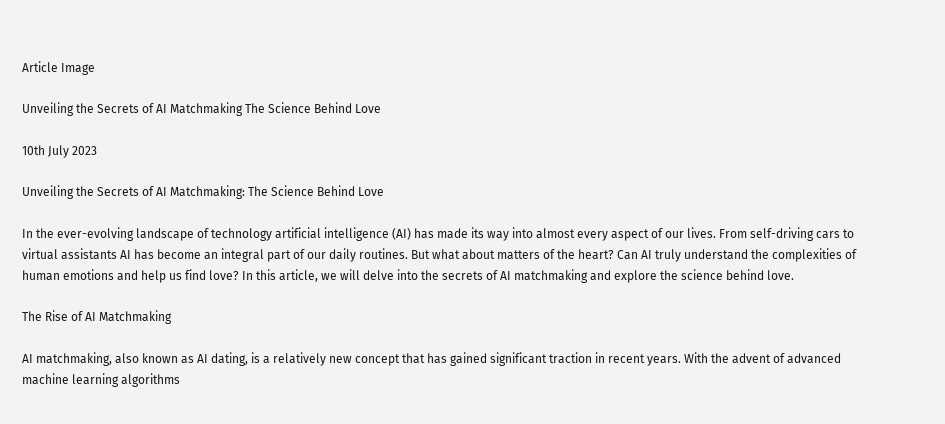Article Image

Unveiling the Secrets of AI Matchmaking The Science Behind Love

10th July 2023

Unveiling the Secrets of AI Matchmaking: The Science Behind Love

In the ever-evolving landscape of technology artificial intelligence (AI) has made its way into almost every aspect of our lives. From self-driving cars to virtual assistants AI has become an integral part of our daily routines. But what about matters of the heart? Can AI truly understand the complexities of human emotions and help us find love? In this article, we will delve into the secrets of AI matchmaking and explore the science behind love.

The Rise of AI Matchmaking

AI matchmaking, also known as AI dating, is a relatively new concept that has gained significant traction in recent years. With the advent of advanced machine learning algorithms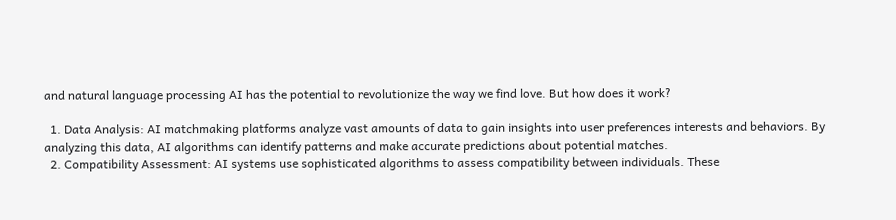and natural language processing AI has the potential to revolutionize the way we find love. But how does it work?

  1. Data Analysis: AI matchmaking platforms analyze vast amounts of data to gain insights into user preferences interests and behaviors. By analyzing this data, AI algorithms can identify patterns and make accurate predictions about potential matches.
  2. Compatibility Assessment: AI systems use sophisticated algorithms to assess compatibility between individuals. These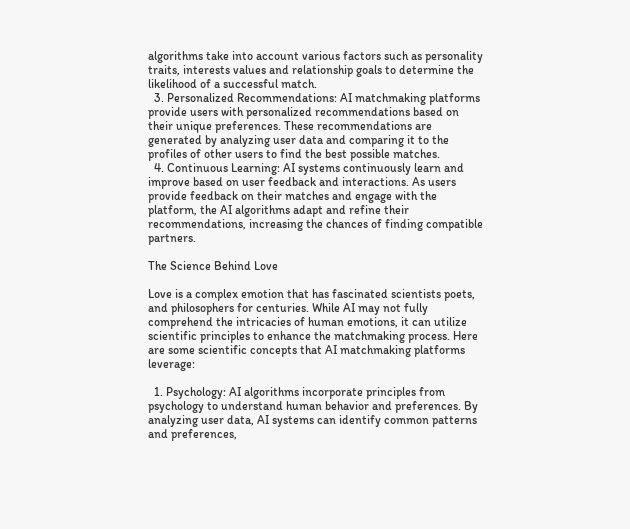algorithms take into account various factors such as personality traits, interests values and relationship goals to determine the likelihood of a successful match.
  3. Personalized Recommendations: AI matchmaking platforms provide users with personalized recommendations based on their unique preferences. These recommendations are generated by analyzing user data and comparing it to the profiles of other users to find the best possible matches.
  4. Continuous Learning: AI systems continuously learn and improve based on user feedback and interactions. As users provide feedback on their matches and engage with the platform, the AI algorithms adapt and refine their recommendations, increasing the chances of finding compatible partners.

The Science Behind Love

Love is a complex emotion that has fascinated scientists poets, and philosophers for centuries. While AI may not fully comprehend the intricacies of human emotions, it can utilize scientific principles to enhance the matchmaking process. Here are some scientific concepts that AI matchmaking platforms leverage:

  1. Psychology: AI algorithms incorporate principles from psychology to understand human behavior and preferences. By analyzing user data, AI systems can identify common patterns and preferences,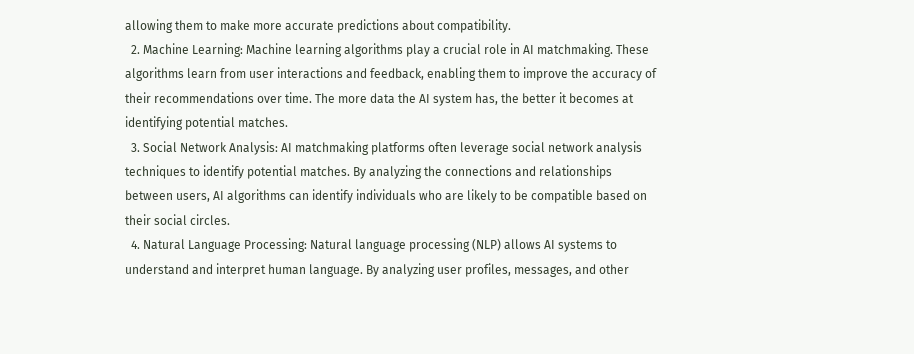allowing them to make more accurate predictions about compatibility.
  2. Machine Learning: Machine learning algorithms play a crucial role in AI matchmaking. These algorithms learn from user interactions and feedback, enabling them to improve the accuracy of their recommendations over time. The more data the AI system has, the better it becomes at identifying potential matches.
  3. Social Network Analysis: AI matchmaking platforms often leverage social network analysis techniques to identify potential matches. By analyzing the connections and relationships between users, AI algorithms can identify individuals who are likely to be compatible based on their social circles.
  4. Natural Language Processing: Natural language processing (NLP) allows AI systems to understand and interpret human language. By analyzing user profiles, messages, and other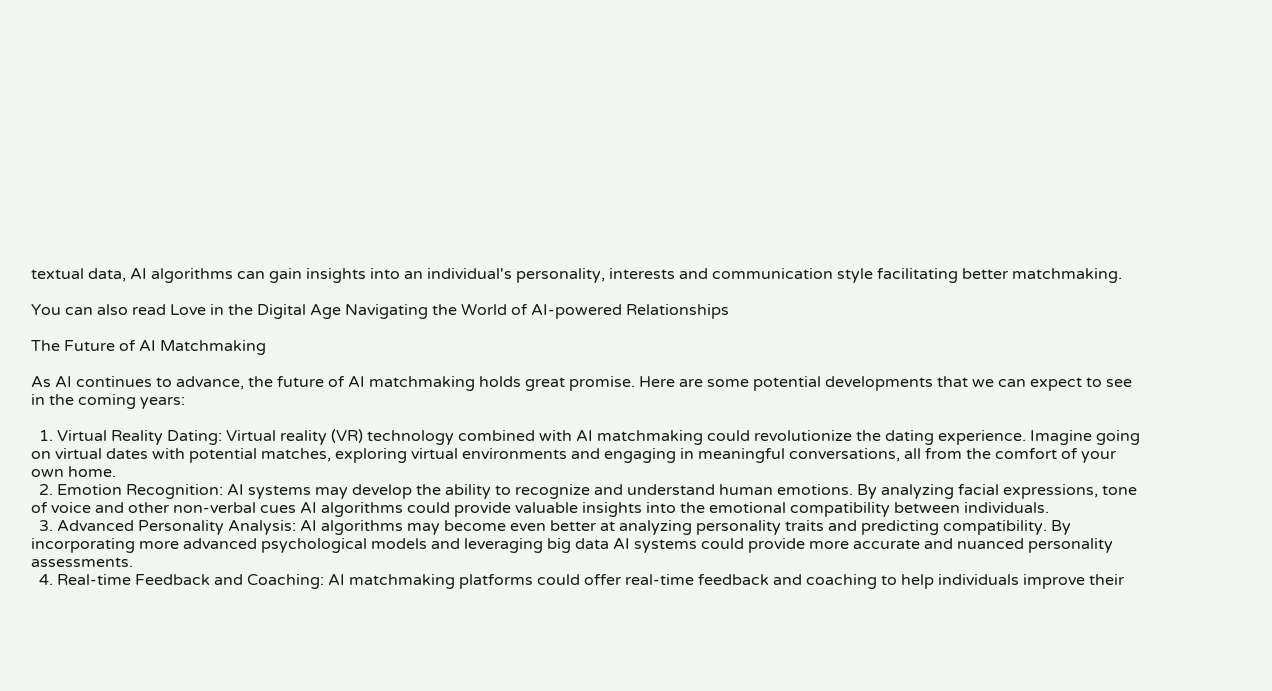textual data, AI algorithms can gain insights into an individual's personality, interests and communication style facilitating better matchmaking.

You can also read Love in the Digital Age Navigating the World of AI-powered Relationships

The Future of AI Matchmaking

As AI continues to advance, the future of AI matchmaking holds great promise. Here are some potential developments that we can expect to see in the coming years:

  1. Virtual Reality Dating: Virtual reality (VR) technology combined with AI matchmaking could revolutionize the dating experience. Imagine going on virtual dates with potential matches, exploring virtual environments and engaging in meaningful conversations, all from the comfort of your own home.
  2. Emotion Recognition: AI systems may develop the ability to recognize and understand human emotions. By analyzing facial expressions, tone of voice and other non-verbal cues AI algorithms could provide valuable insights into the emotional compatibility between individuals.
  3. Advanced Personality Analysis: AI algorithms may become even better at analyzing personality traits and predicting compatibility. By incorporating more advanced psychological models and leveraging big data AI systems could provide more accurate and nuanced personality assessments.
  4. Real-time Feedback and Coaching: AI matchmaking platforms could offer real-time feedback and coaching to help individuals improve their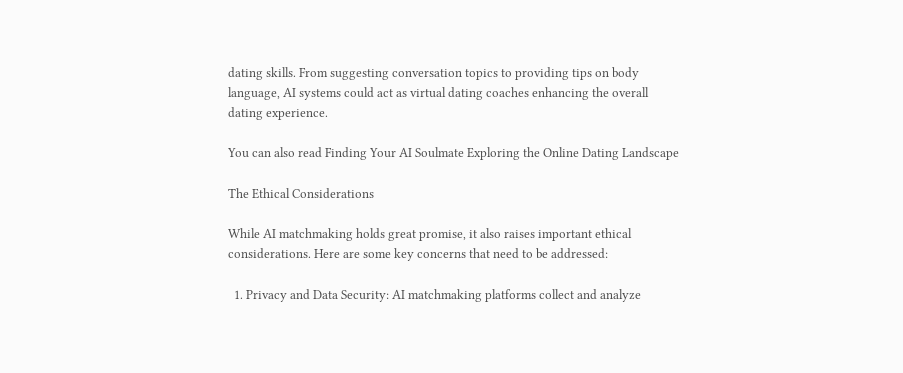dating skills. From suggesting conversation topics to providing tips on body language, AI systems could act as virtual dating coaches enhancing the overall dating experience.

You can also read Finding Your AI Soulmate Exploring the Online Dating Landscape

The Ethical Considerations

While AI matchmaking holds great promise, it also raises important ethical considerations. Here are some key concerns that need to be addressed:

  1. Privacy and Data Security: AI matchmaking platforms collect and analyze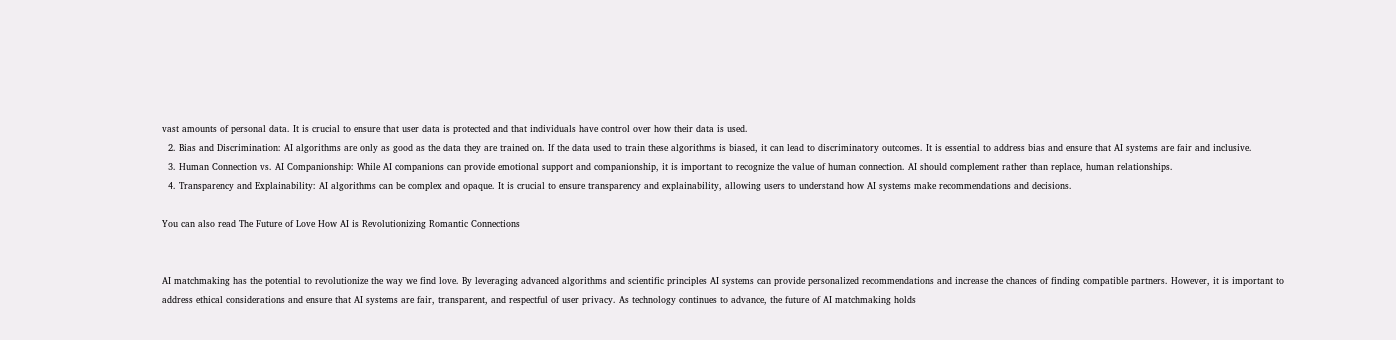vast amounts of personal data. It is crucial to ensure that user data is protected and that individuals have control over how their data is used.
  2. Bias and Discrimination: AI algorithms are only as good as the data they are trained on. If the data used to train these algorithms is biased, it can lead to discriminatory outcomes. It is essential to address bias and ensure that AI systems are fair and inclusive.
  3. Human Connection vs. AI Companionship: While AI companions can provide emotional support and companionship, it is important to recognize the value of human connection. AI should complement rather than replace, human relationships.
  4. Transparency and Explainability: AI algorithms can be complex and opaque. It is crucial to ensure transparency and explainability, allowing users to understand how AI systems make recommendations and decisions.

You can also read The Future of Love How AI is Revolutionizing Romantic Connections


AI matchmaking has the potential to revolutionize the way we find love. By leveraging advanced algorithms and scientific principles AI systems can provide personalized recommendations and increase the chances of finding compatible partners. However, it is important to address ethical considerations and ensure that AI systems are fair, transparent, and respectful of user privacy. As technology continues to advance, the future of AI matchmaking holds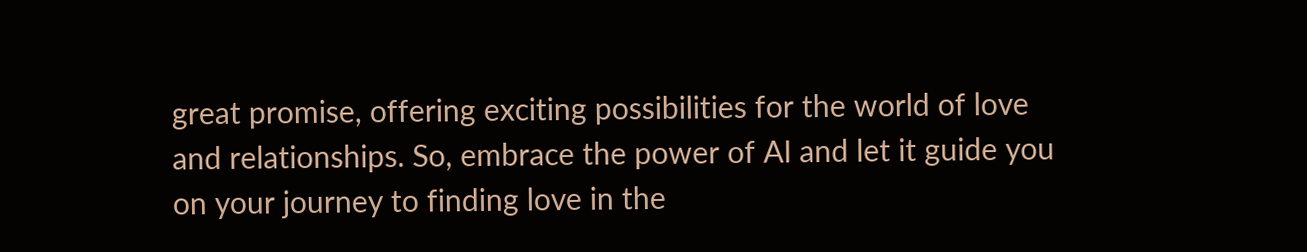great promise, offering exciting possibilities for the world of love and relationships. So, embrace the power of AI and let it guide you on your journey to finding love in the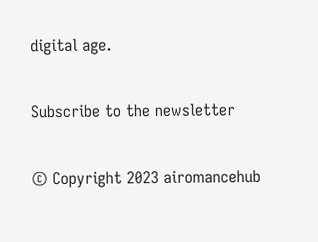digital age.

Subscribe to the newsletter

© Copyright 2023 airomancehub